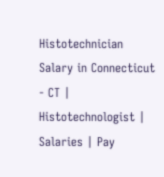Histotechnician Salary in Connecticut - CT | Histotechnologist | Salaries | Pay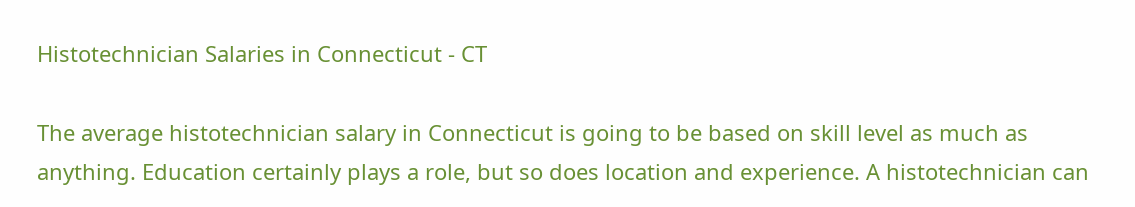Histotechnician Salaries in Connecticut - CT

The average histotechnician salary in Connecticut is going to be based on skill level as much as anything. Education certainly plays a role, but so does location and experience. A histotechnician can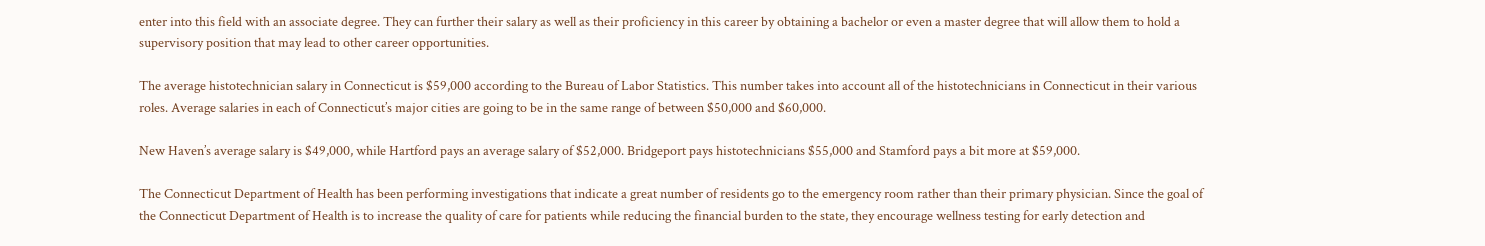enter into this field with an associate degree. They can further their salary as well as their proficiency in this career by obtaining a bachelor or even a master degree that will allow them to hold a supervisory position that may lead to other career opportunities.

The average histotechnician salary in Connecticut is $59,000 according to the Bureau of Labor Statistics. This number takes into account all of the histotechnicians in Connecticut in their various roles. Average salaries in each of Connecticut’s major cities are going to be in the same range of between $50,000 and $60,000.

New Haven’s average salary is $49,000, while Hartford pays an average salary of $52,000. Bridgeport pays histotechnicians $55,000 and Stamford pays a bit more at $59,000.

The Connecticut Department of Health has been performing investigations that indicate a great number of residents go to the emergency room rather than their primary physician. Since the goal of the Connecticut Department of Health is to increase the quality of care for patients while reducing the financial burden to the state, they encourage wellness testing for early detection and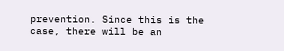prevention. Since this is the case, there will be an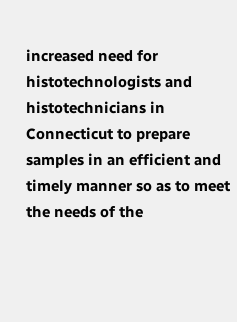increased need for histotechnologists and histotechnicians in Connecticut to prepare samples in an efficient and timely manner so as to meet the needs of the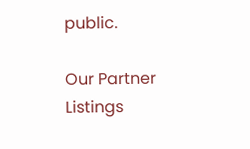public.

Our Partner Listings